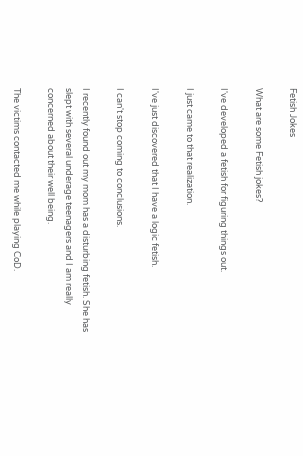Fetish Jokes

What are some Fetish jokes?

I've developed a fetish for figuring things out.

I just came to that realization.

I've just discovered that I have a logic fetish.

I can't stop coming to conclusions.

I recently found out my mom has a disturbing fetish. She has slept with several underage teenagers and I am really concerned about their well being.

The victims contacted me while playing CoD.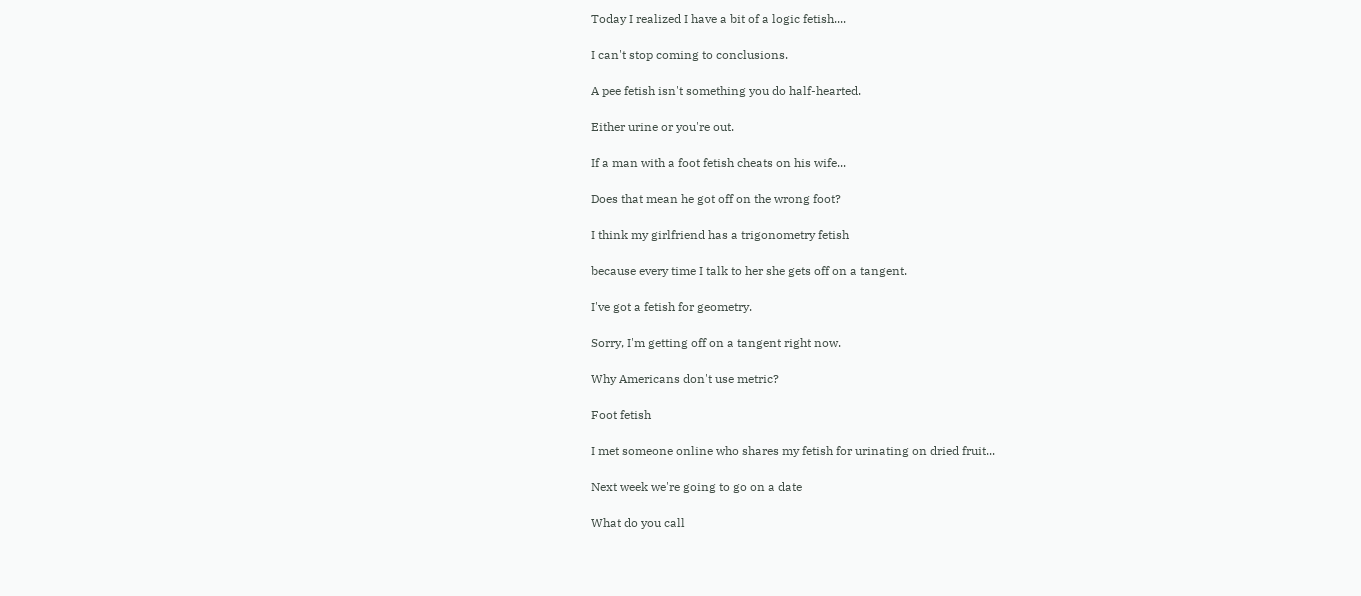Today I realized I have a bit of a logic fetish....

I can't stop coming to conclusions.

A pee fetish isn't something you do half-hearted.

Either urine or you're out.

If a man with a foot fetish cheats on his wife...

Does that mean he got off on the wrong foot?

I think my girlfriend has a trigonometry fetish

because every time I talk to her she gets off on a tangent.

I've got a fetish for geometry.

Sorry, I'm getting off on a tangent right now.

Why Americans don't use metric?

Foot fetish

I met someone online who shares my fetish for urinating on dried fruit...

Next week we're going to go on a date

What do you call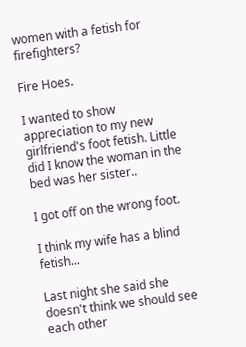women with a fetish for firefighters?

Fire Hoes.

I wanted to show appreciation to my new girlfriend's foot fetish. Little did I know the woman in the bed was her sister..

I got off on the wrong foot.

I think my wife has a blind fetish...

Last night she said she doesn't think we should see each other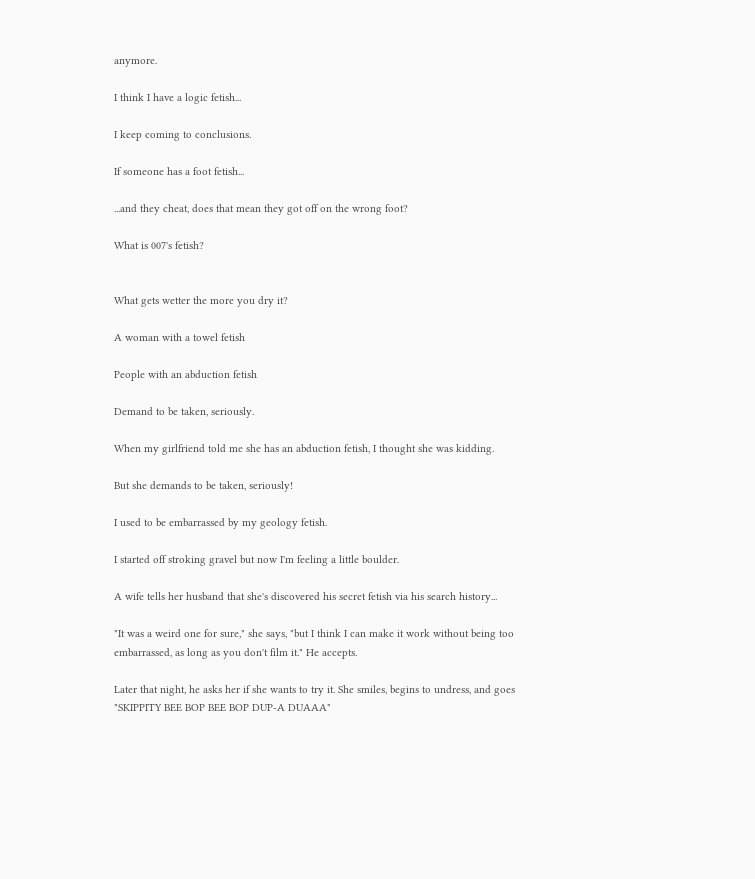anymore.

I think I have a logic fetish...

I keep coming to conclusions.

If someone has a foot fetish...

...and they cheat, does that mean they got off on the wrong foot?

What is 007's fetish?


What gets wetter the more you dry it?

A woman with a towel fetish

People with an abduction fetish

Demand to be taken, seriously.

When my girlfriend told me she has an abduction fetish, I thought she was kidding.

But she demands to be taken, seriously!

I used to be embarrassed by my geology fetish.

I started off stroking gravel but now I'm feeling a little boulder.

A wife tells her husband that she's discovered his secret fetish via his search history...

"It was a weird one for sure," she says, "but I think I can make it work without being too embarrassed, as long as you don't film it." He accepts.

Later that night, he asks her if she wants to try it. She smiles, begins to undress, and goes "SKIPPITY BEE BOP BEE BOP DUP-A DUAAA"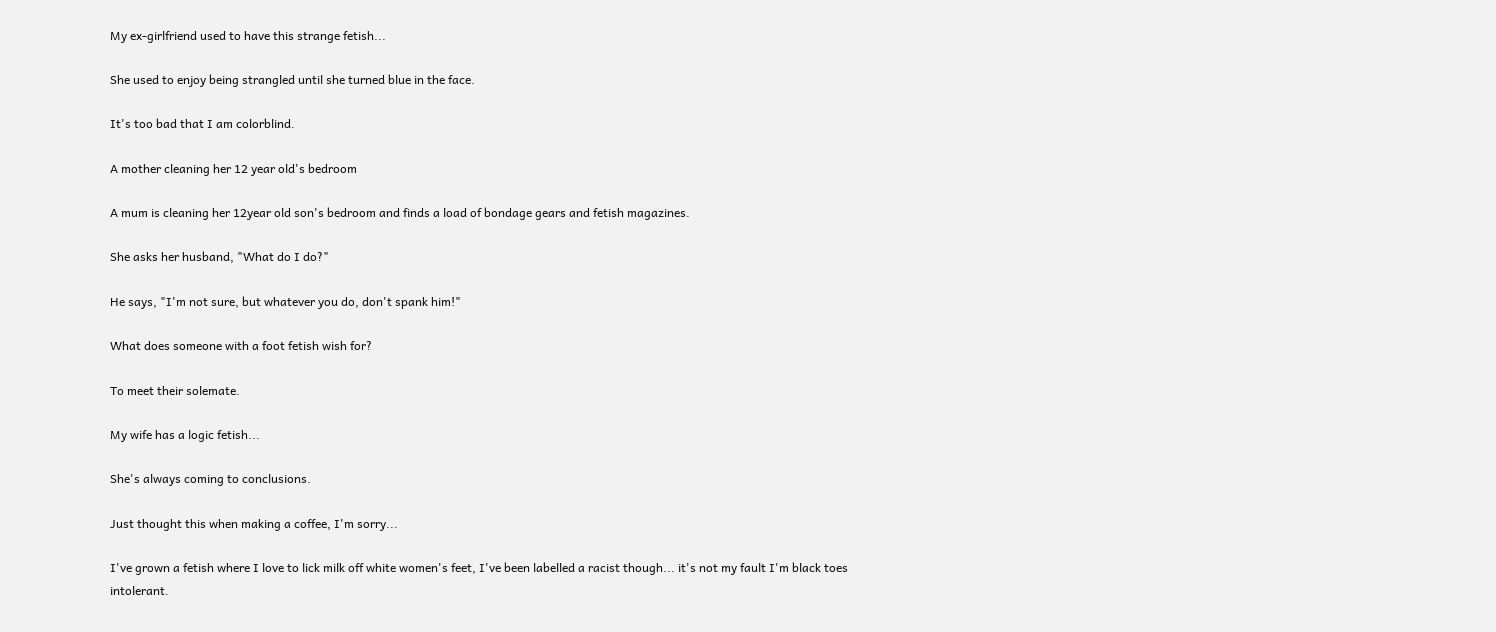My ex-girlfriend used to have this strange fetish...

She used to enjoy being strangled until she turned blue in the face.

It's too bad that I am colorblind.

A mother cleaning her 12 year old's bedroom

A mum is cleaning her 12year old son's bedroom and finds a load of bondage gears and fetish magazines.

She asks her husband, "What do I do?"

He says, "I'm not sure, but whatever you do, don't spank him!"

What does someone with a foot fetish wish for?

To meet their solemate.

My wife has a logic fetish...

She's always coming to conclusions.

Just thought this when making a coffee, I'm sorry...

I've grown a fetish where I love to lick milk off white women's feet, I've been labelled a racist though... it's not my fault I'm black toes intolerant.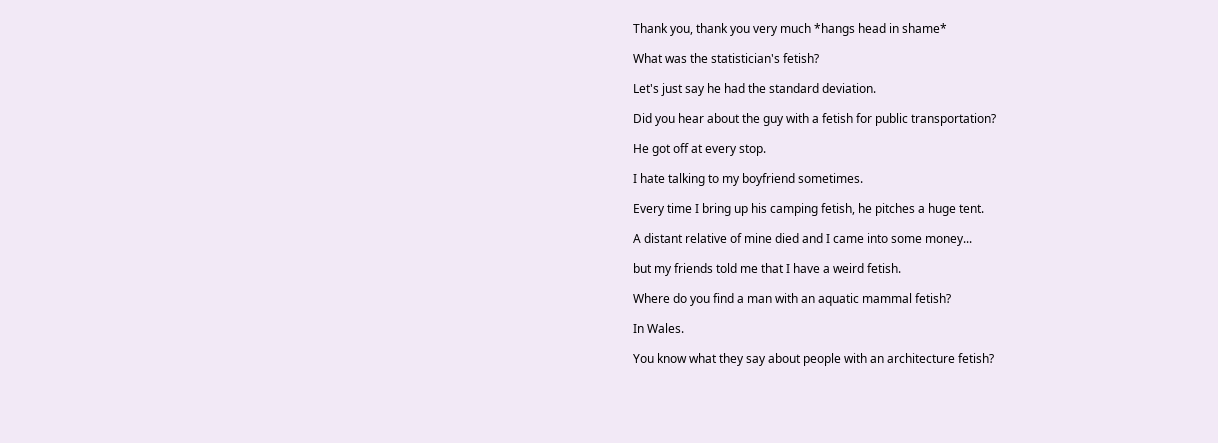Thank you, thank you very much *hangs head in shame*

What was the statistician's fetish?

Let's just say he had the standard deviation.

Did you hear about the guy with a fetish for public transportation?

He got off at every stop.

I hate talking to my boyfriend sometimes.

Every time I bring up his camping fetish, he pitches a huge tent.

A distant relative of mine died and I came into some money...

but my friends told me that I have a weird fetish.

Where do you find a man with an aquatic mammal fetish?

In Wales.

You know what they say about people with an architecture fetish?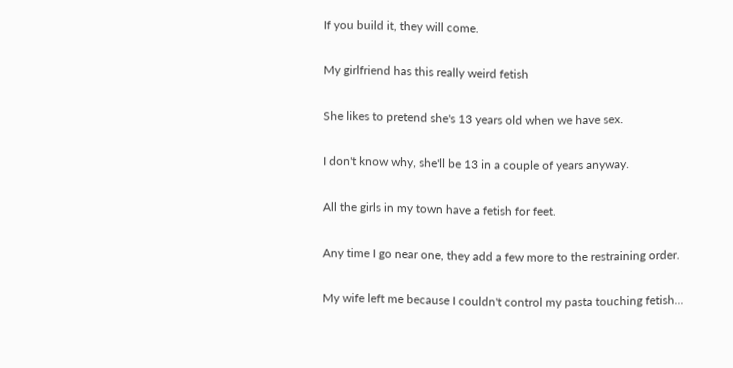If you build it, they will come.

My girlfriend has this really weird fetish

She likes to pretend she's 13 years old when we have sex.

I don't know why, she'll be 13 in a couple of years anyway.

All the girls in my town have a fetish for feet.

Any time I go near one, they add a few more to the restraining order.

My wife left me because I couldn't control my pasta touching fetish...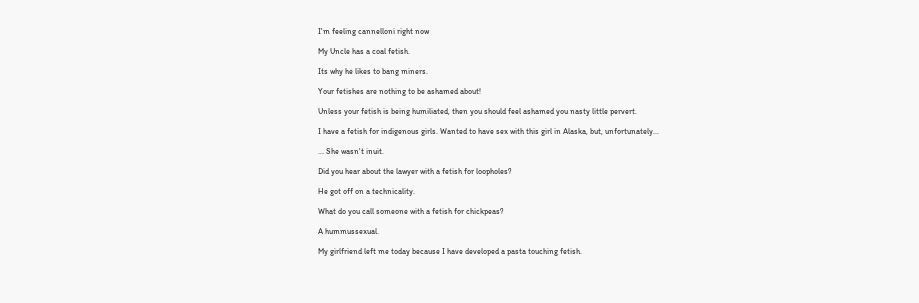I'm feeling cannelloni right now

My Uncle has a coal fetish.

Its why he likes to bang miners.

Your fetishes are nothing to be ashamed about!

Unless your fetish is being humiliated, then you should feel ashamed you nasty little pervert.

I have a fetish for indigenous girls. Wanted to have sex with this girl in Alaska, but, unfortunately...

... She wasn't inuit.

Did you hear about the lawyer with a fetish for loopholes?

He got off on a technicality.

What do you call someone with a fetish for chickpeas?

A hummussexual.

My girlfriend left me today because I have developed a pasta touching fetish.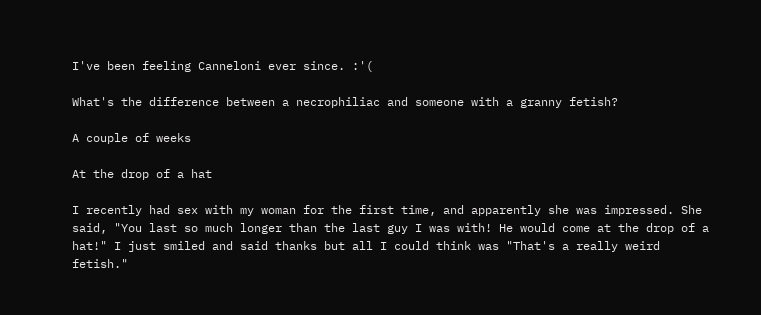I've been feeling Canneloni ever since. :'(

What's the difference between a necrophiliac and someone with a granny fetish?

A couple of weeks

At the drop of a hat

I recently had sex with my woman for the first time, and apparently she was impressed. She said, "You last so much longer than the last guy I was with! He would come at the drop of a hat!" I just smiled and said thanks but all I could think was "That's a really weird fetish."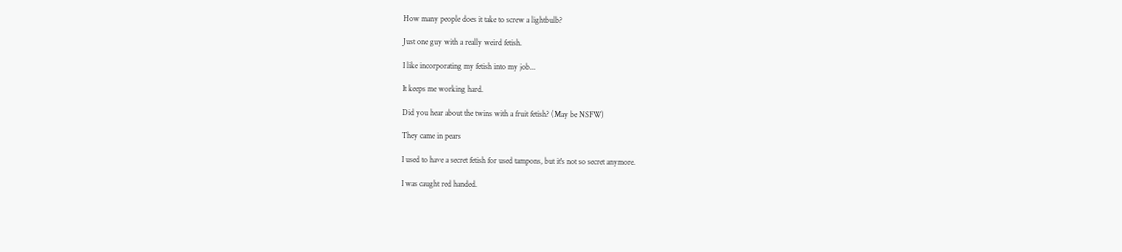How many people does it take to screw a lightbulb?

Just one guy with a really weird fetish.

I like incorporating my fetish into my job...

It keeps me working hard.

Did you hear about the twins with a fruit fetish? (May be NSFW)

They came in pears

I used to have a secret fetish for used tampons, but it's not so secret anymore.

I was caught red handed.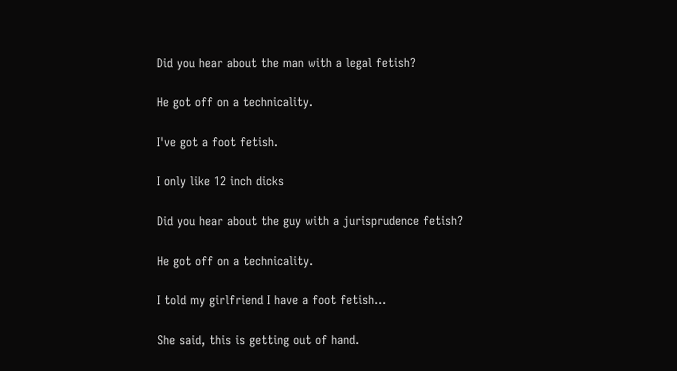Did you hear about the man with a legal fetish?

He got off on a technicality.

I've got a foot fetish.

I only like 12 inch dicks

Did you hear about the guy with a jurisprudence fetish?

He got off on a technicality.

I told my girlfriend I have a foot fetish...

She said, this is getting out of hand.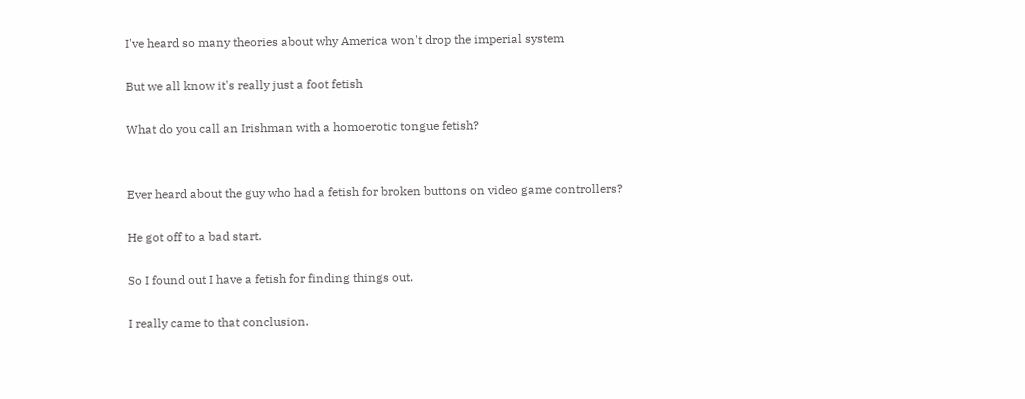I've heard so many theories about why America won't drop the imperial system

But we all know it's really just a foot fetish

What do you call an Irishman with a homoerotic tongue fetish?


Ever heard about the guy who had a fetish for broken buttons on video game controllers?

He got off to a bad start.

So I found out I have a fetish for finding things out.

I really came to that conclusion.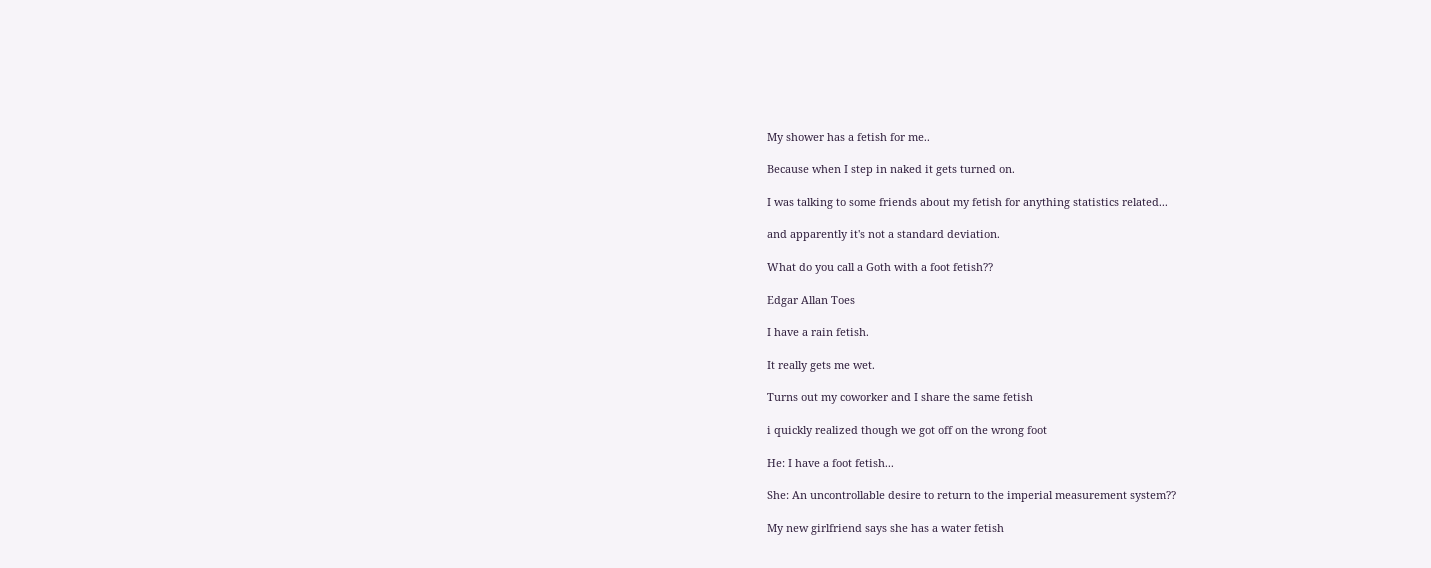My shower has a fetish for me..

Because when I step in naked it gets turned on.

I was talking to some friends about my fetish for anything statistics related...

and apparently it's not a standard deviation.

What do you call a Goth with a foot fetish??

Edgar Allan Toes

I have a rain fetish.

It really gets me wet.

Turns out my coworker and I share the same fetish

i quickly realized though we got off on the wrong foot

He: I have a foot fetish...

She: An uncontrollable desire to return to the imperial measurement system??

My new girlfriend says she has a water fetish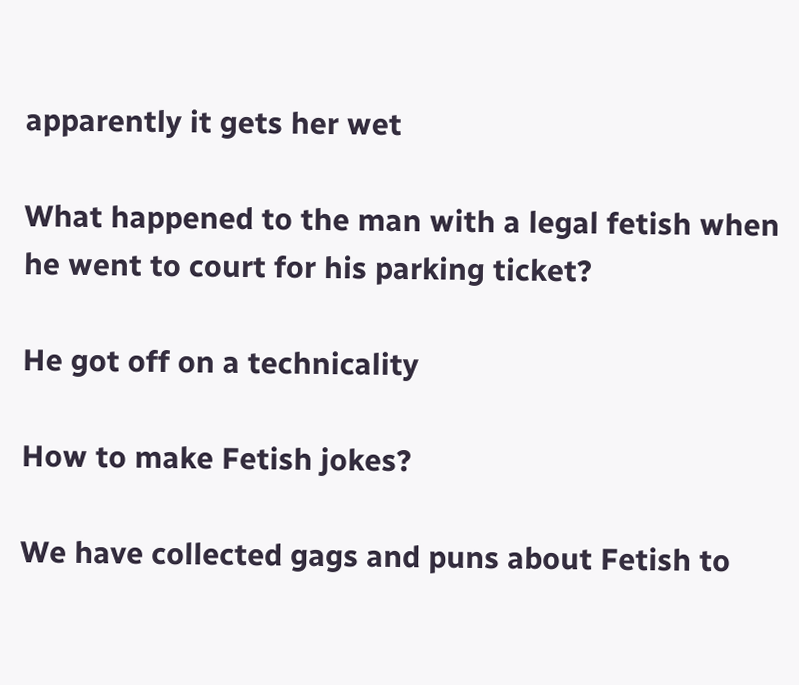apparently it gets her wet

What happened to the man with a legal fetish when he went to court for his parking ticket?

He got off on a technicality

How to make Fetish jokes?

We have collected gags and puns about Fetish to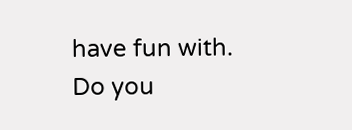have fun with. Do you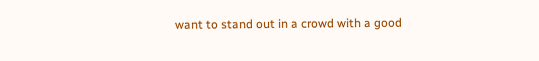want to stand out in a crowd with a good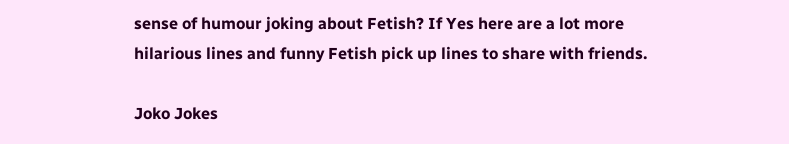sense of humour joking about Fetish? If Yes here are a lot more hilarious lines and funny Fetish pick up lines to share with friends.

Joko Jokes